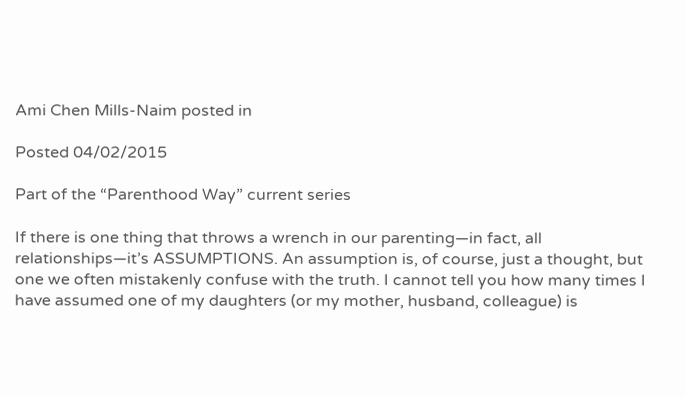Ami Chen Mills-Naim posted in

Posted 04/02/2015

Part of the “Parenthood Way” current series

If there is one thing that throws a wrench in our parenting—in fact, all relationships—it’s ASSUMPTIONS. An assumption is, of course, just a thought, but one we often mistakenly confuse with the truth. I cannot tell you how many times I have assumed one of my daughters (or my mother, husband, colleague) is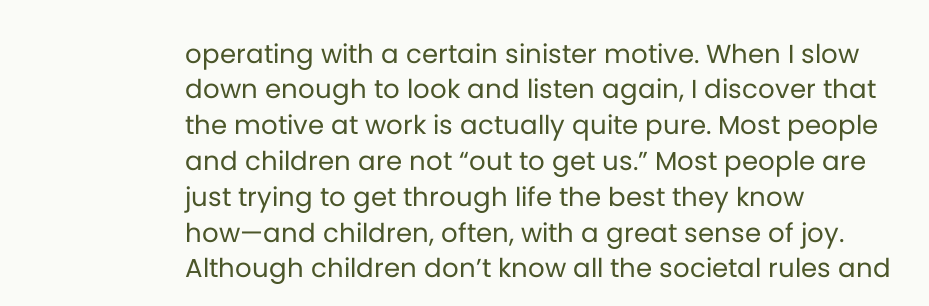operating with a certain sinister motive. When I slow down enough to look and listen again, I discover that the motive at work is actually quite pure. Most people and children are not “out to get us.” Most people are just trying to get through life the best they know how—and children, often, with a great sense of joy. Although children don’t know all the societal rules and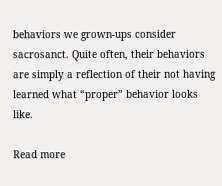behaviors we grown-ups consider sacrosanct. Quite often, their behaviors are simply a reflection of their not having learned what “proper” behavior looks like.

Read more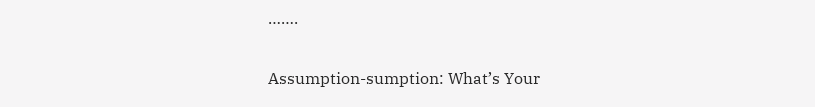…….

Assumption-sumption: What’s Your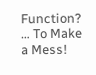Function? … To Make a Mess!